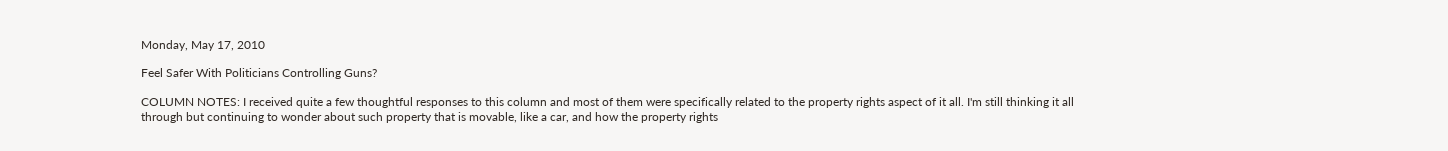Monday, May 17, 2010

Feel Safer With Politicians Controlling Guns?

COLUMN NOTES: I received quite a few thoughtful responses to this column and most of them were specifically related to the property rights aspect of it all. I'm still thinking it all through but continuing to wonder about such property that is movable, like a car, and how the property rights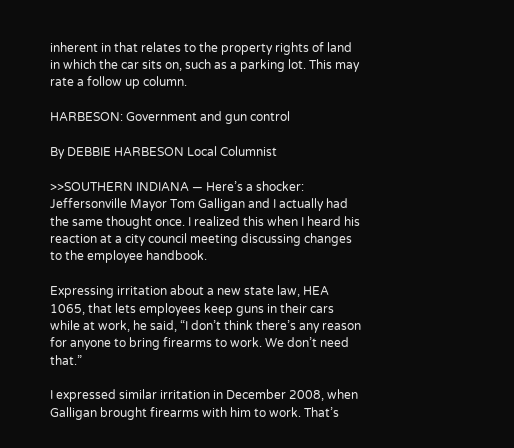inherent in that relates to the property rights of land in which the car sits on, such as a parking lot. This may rate a follow up column.

HARBESON: Government and gun control

By DEBBIE HARBESON Local Columnist

>>SOUTHERN INDIANA — Here’s a shocker: Jeffersonville Mayor Tom Galligan and I actually had the same thought once. I realized this when I heard his reaction at a city council meeting discussing changes to the employee handbook.

Expressing irritation about a new state law, HEA 1065, that lets employees keep guns in their cars while at work, he said, “I don’t think there’s any reason for anyone to bring firearms to work. We don’t need that.”

I expressed similar irritation in December 2008, when Galligan brought firearms with him to work. That’s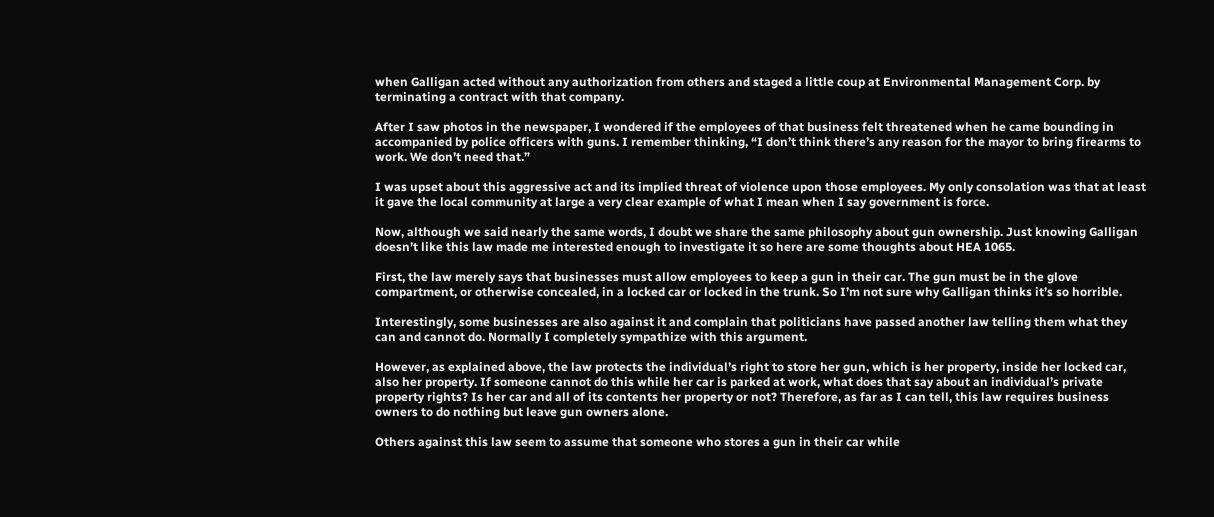when Galligan acted without any authorization from others and staged a little coup at Environmental Management Corp. by terminating a contract with that company.

After I saw photos in the newspaper, I wondered if the employees of that business felt threatened when he came bounding in accompanied by police officers with guns. I remember thinking, “I don’t think there’s any reason for the mayor to bring firearms to work. We don’t need that.”

I was upset about this aggressive act and its implied threat of violence upon those employees. My only consolation was that at least it gave the local community at large a very clear example of what I mean when I say government is force.

Now, although we said nearly the same words, I doubt we share the same philosophy about gun ownership. Just knowing Galligan doesn’t like this law made me interested enough to investigate it so here are some thoughts about HEA 1065.

First, the law merely says that businesses must allow employees to keep a gun in their car. The gun must be in the glove compartment, or otherwise concealed, in a locked car or locked in the trunk. So I’m not sure why Galligan thinks it’s so horrible.

Interestingly, some businesses are also against it and complain that politicians have passed another law telling them what they can and cannot do. Normally I completely sympathize with this argument.

However, as explained above, the law protects the individual’s right to store her gun, which is her property, inside her locked car, also her property. If someone cannot do this while her car is parked at work, what does that say about an individual’s private property rights? Is her car and all of its contents her property or not? Therefore, as far as I can tell, this law requires business owners to do nothing but leave gun owners alone.

Others against this law seem to assume that someone who stores a gun in their car while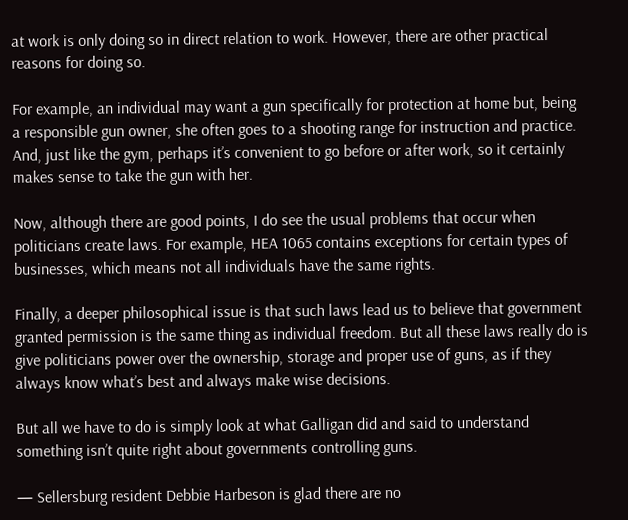at work is only doing so in direct relation to work. However, there are other practical reasons for doing so.

For example, an individual may want a gun specifically for protection at home but, being a responsible gun owner, she often goes to a shooting range for instruction and practice. And, just like the gym, perhaps it’s convenient to go before or after work, so it certainly makes sense to take the gun with her.

Now, although there are good points, I do see the usual problems that occur when politicians create laws. For example, HEA 1065 contains exceptions for certain types of businesses, which means not all individuals have the same rights.

Finally, a deeper philosophical issue is that such laws lead us to believe that government granted permission is the same thing as individual freedom. But all these laws really do is give politicians power over the ownership, storage and proper use of guns, as if they always know what’s best and always make wise decisions.

But all we have to do is simply look at what Galligan did and said to understand something isn’t quite right about governments controlling guns.

— Sellersburg resident Debbie Harbeson is glad there are no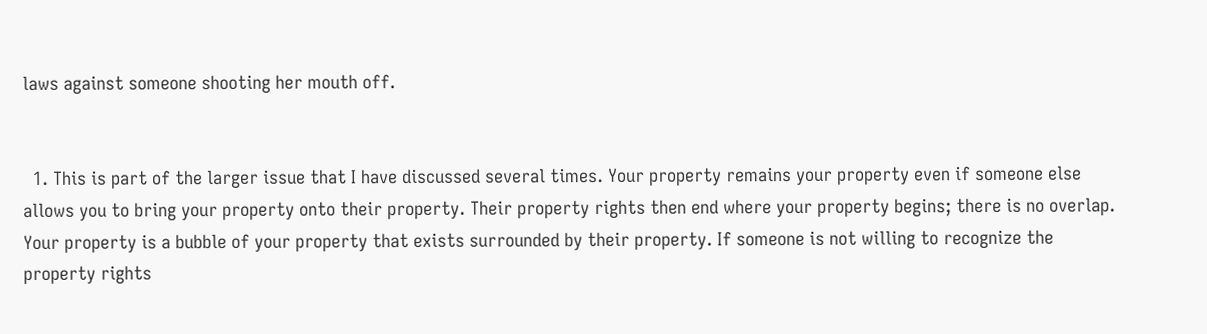laws against someone shooting her mouth off.


  1. This is part of the larger issue that I have discussed several times. Your property remains your property even if someone else allows you to bring your property onto their property. Their property rights then end where your property begins; there is no overlap. Your property is a bubble of your property that exists surrounded by their property. If someone is not willing to recognize the property rights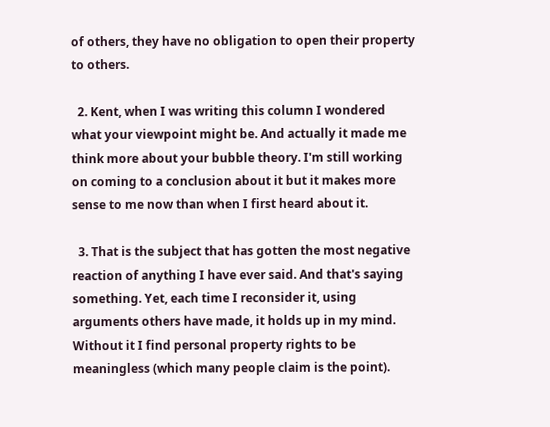of others, they have no obligation to open their property to others.

  2. Kent, when I was writing this column I wondered what your viewpoint might be. And actually it made me think more about your bubble theory. I'm still working on coming to a conclusion about it but it makes more sense to me now than when I first heard about it.

  3. That is the subject that has gotten the most negative reaction of anything I have ever said. And that's saying something. Yet, each time I reconsider it, using arguments others have made, it holds up in my mind. Without it I find personal property rights to be meaningless (which many people claim is the point).